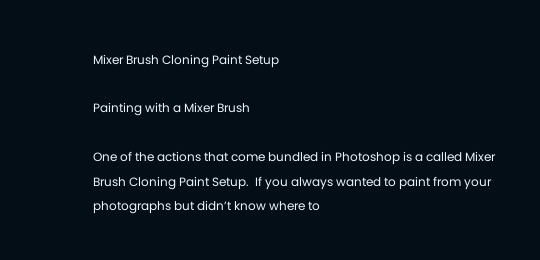Mixer Brush Cloning Paint Setup

Painting with a Mixer Brush

One of the actions that come bundled in Photoshop is a called Mixer Brush Cloning Paint Setup.  If you always wanted to paint from your photographs but didn’t know where to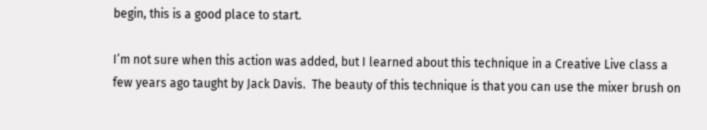begin, this is a good place to start.

I’m not sure when this action was added, but I learned about this technique in a Creative Live class a few years ago taught by Jack Davis.  The beauty of this technique is that you can use the mixer brush on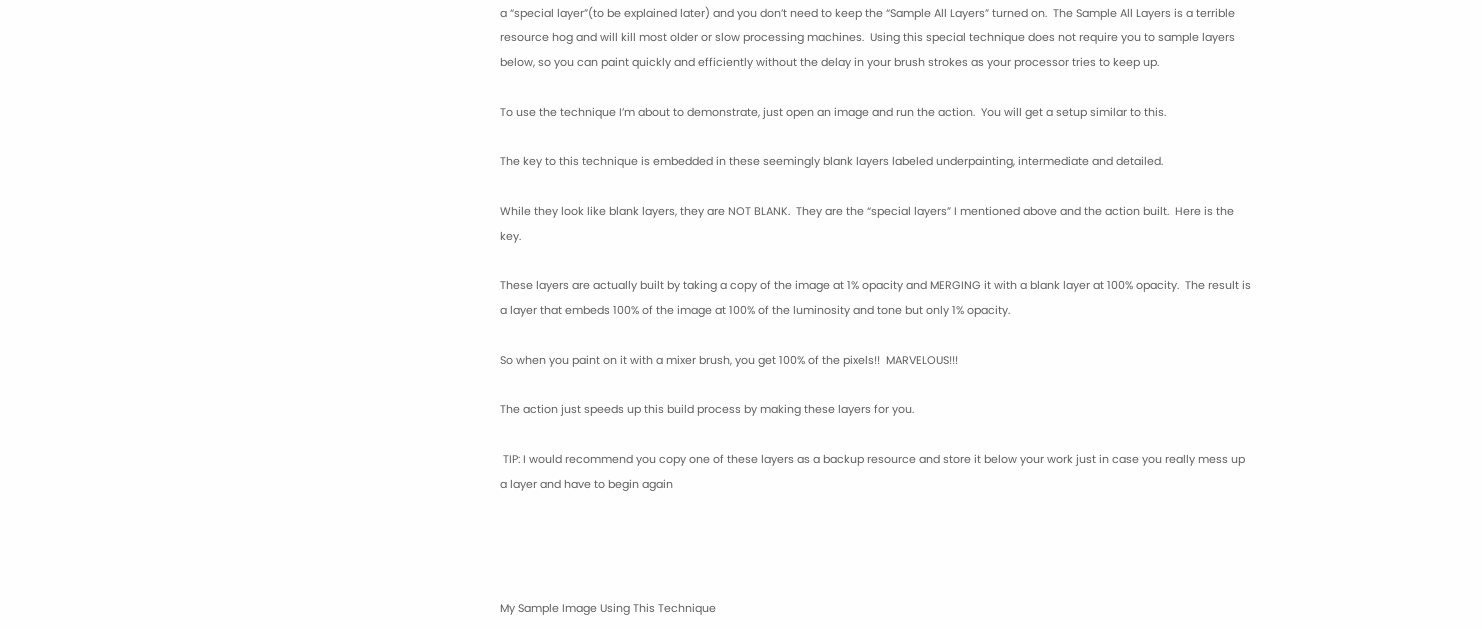a “special layer”(to be explained later) and you don’t need to keep the “Sample All Layers” turned on.  The Sample All Layers is a terrible resource hog and will kill most older or slow processing machines.  Using this special technique does not require you to sample layers below, so you can paint quickly and efficiently without the delay in your brush strokes as your processor tries to keep up.

To use the technique I’m about to demonstrate, just open an image and run the action.  You will get a setup similar to this.

The key to this technique is embedded in these seemingly blank layers labeled underpainting, intermediate and detailed.

While they look like blank layers, they are NOT BLANK.  They are the “special layers” I mentioned above and the action built.  Here is the key.

These layers are actually built by taking a copy of the image at 1% opacity and MERGING it with a blank layer at 100% opacity.  The result is a layer that embeds 100% of the image at 100% of the luminosity and tone but only 1% opacity.

So when you paint on it with a mixer brush, you get 100% of the pixels!!  MARVELOUS!!!

The action just speeds up this build process by making these layers for you.

 TIP: I would recommend you copy one of these layers as a backup resource and store it below your work just in case you really mess up a layer and have to begin again




My Sample Image Using This Technique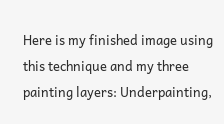Here is my finished image using this technique and my three painting layers: Underpainting,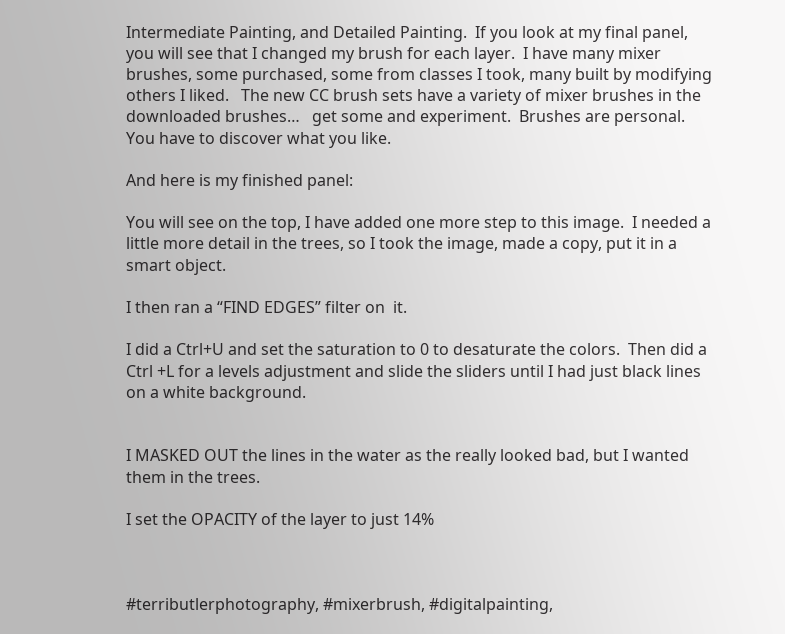Intermediate Painting, and Detailed Painting.  If you look at my final panel, you will see that I changed my brush for each layer.  I have many mixer brushes, some purchased, some from classes I took, many built by modifying others I liked.   The new CC brush sets have a variety of mixer brushes in the downloaded brushes…   get some and experiment.  Brushes are personal.  You have to discover what you like.

And here is my finished panel:

You will see on the top, I have added one more step to this image.  I needed a little more detail in the trees, so I took the image, made a copy, put it in a smart object.

I then ran a “FIND EDGES” filter on  it.

I did a Ctrl+U and set the saturation to 0 to desaturate the colors.  Then did a Ctrl +L for a levels adjustment and slide the sliders until I had just black lines on a white background.


I MASKED OUT the lines in the water as the really looked bad, but I wanted them in the trees.

I set the OPACITY of the layer to just 14%



#terributlerphotography, #mixerbrush, #digitalpainting,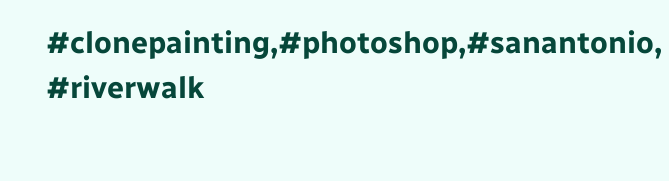#clonepainting,#photoshop,#sanantonio, #riverwalk